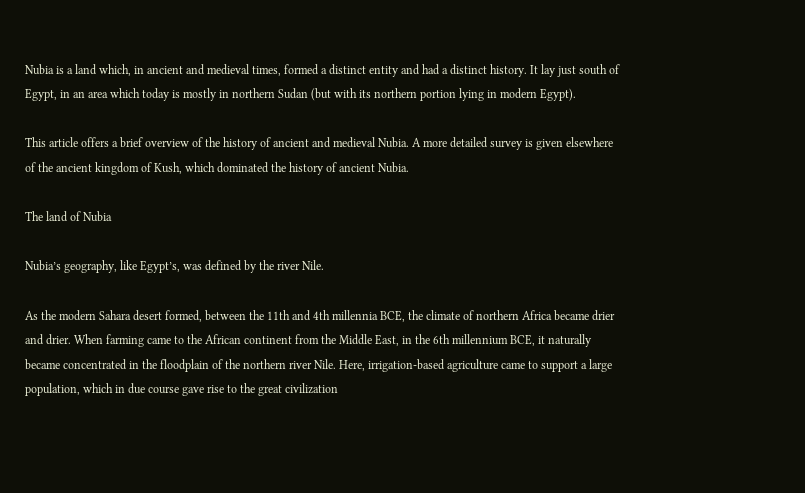Nubia is a land which, in ancient and medieval times, formed a distinct entity and had a distinct history. It lay just south of Egypt, in an area which today is mostly in northern Sudan (but with its northern portion lying in modern Egypt).

This article offers a brief overview of the history of ancient and medieval Nubia. A more detailed survey is given elsewhere of the ancient kingdom of Kush, which dominated the history of ancient Nubia.

The land of Nubia

Nubia’s geography, like Egypt’s, was defined by the river Nile.

As the modern Sahara desert formed, between the 11th and 4th millennia BCE, the climate of northern Africa became drier and drier. When farming came to the African continent from the Middle East, in the 6th millennium BCE, it naturally became concentrated in the floodplain of the northern river Nile. Here, irrigation-based agriculture came to support a large population, which in due course gave rise to the great civilization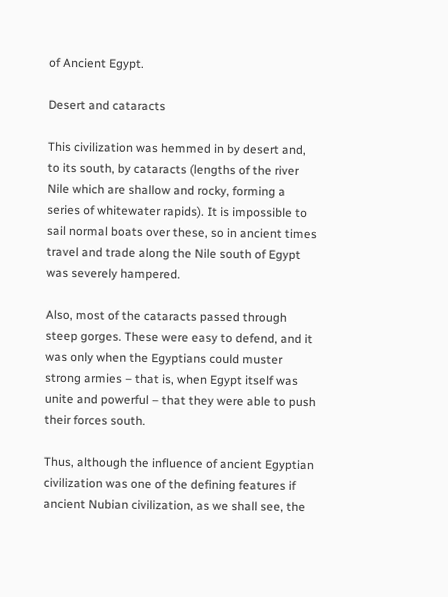of Ancient Egypt.

Desert and cataracts

This civilization was hemmed in by desert and, to its south, by cataracts (lengths of the river Nile which are shallow and rocky, forming a series of whitewater rapids). It is impossible to sail normal boats over these, so in ancient times travel and trade along the Nile south of Egypt was severely hampered.

Also, most of the cataracts passed through steep gorges. These were easy to defend, and it was only when the Egyptians could muster strong armies – that is, when Egypt itself was unite and powerful – that they were able to push their forces south.

Thus, although the influence of ancient Egyptian civilization was one of the defining features if ancient Nubian civilization, as we shall see, the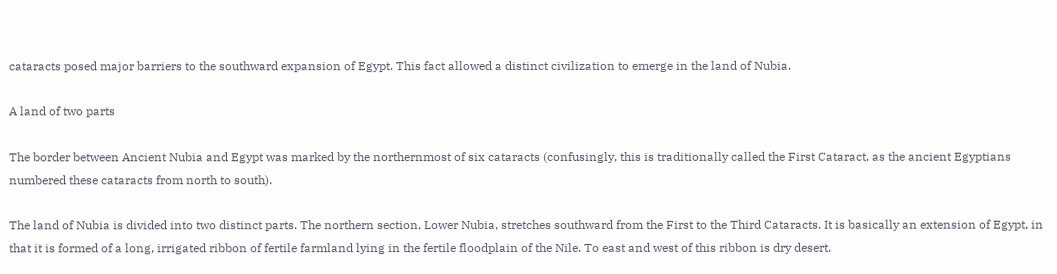cataracts posed major barriers to the southward expansion of Egypt. This fact allowed a distinct civilization to emerge in the land of Nubia.

A land of two parts

The border between Ancient Nubia and Egypt was marked by the northernmost of six cataracts (confusingly, this is traditionally called the First Cataract, as the ancient Egyptians numbered these cataracts from north to south).

The land of Nubia is divided into two distinct parts. The northern section, Lower Nubia, stretches southward from the First to the Third Cataracts. It is basically an extension of Egypt, in that it is formed of a long, irrigated ribbon of fertile farmland lying in the fertile floodplain of the Nile. To east and west of this ribbon is dry desert.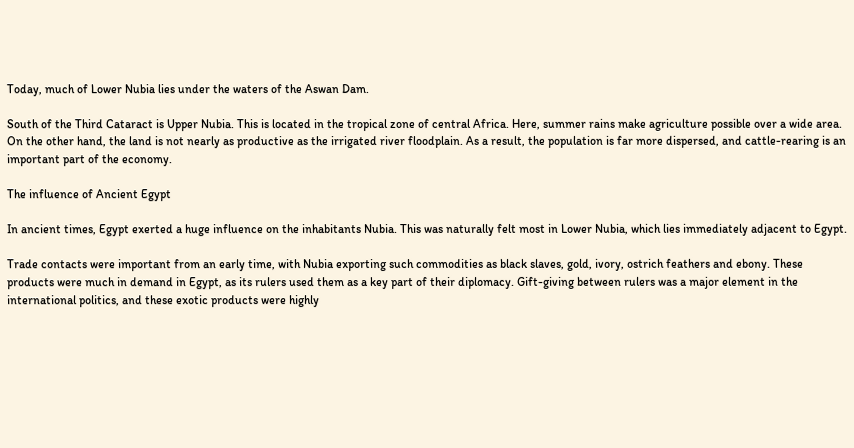Today, much of Lower Nubia lies under the waters of the Aswan Dam.

South of the Third Cataract is Upper Nubia. This is located in the tropical zone of central Africa. Here, summer rains make agriculture possible over a wide area. On the other hand, the land is not nearly as productive as the irrigated river floodplain. As a result, the population is far more dispersed, and cattle-rearing is an important part of the economy.

The influence of Ancient Egypt

In ancient times, Egypt exerted a huge influence on the inhabitants Nubia. This was naturally felt most in Lower Nubia, which lies immediately adjacent to Egypt.

Trade contacts were important from an early time, with Nubia exporting such commodities as black slaves, gold, ivory, ostrich feathers and ebony. These products were much in demand in Egypt, as its rulers used them as a key part of their diplomacy. Gift-giving between rulers was a major element in the international politics, and these exotic products were highly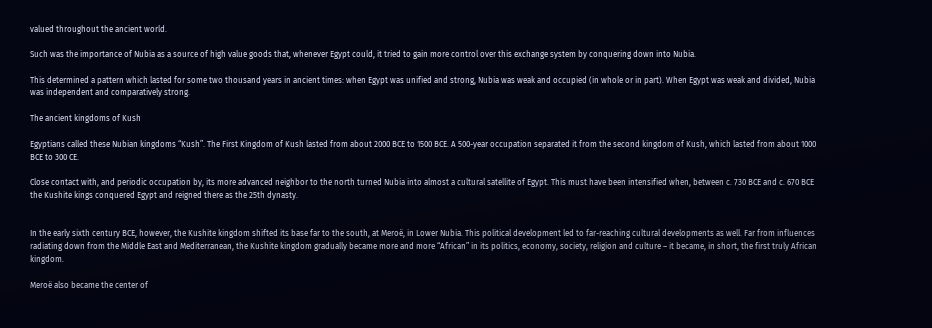valued throughout the ancient world.

Such was the importance of Nubia as a source of high value goods that, whenever Egypt could, it tried to gain more control over this exchange system by conquering down into Nubia.

This determined a pattern which lasted for some two thousand years in ancient times: when Egypt was unified and strong, Nubia was weak and occupied (in whole or in part). When Egypt was weak and divided, Nubia was independent and comparatively strong.

The ancient kingdoms of Kush

Egyptians called these Nubian kingdoms “Kush”. The First Kingdom of Kush lasted from about 2000 BCE to 1500 BCE. A 500-year occupation separated it from the second kingdom of Kush, which lasted from about 1000 BCE to 300 CE.

Close contact with, and periodic occupation by, its more advanced neighbor to the north turned Nubia into almost a cultural satellite of Egypt. This must have been intensified when, between c. 730 BCE and c. 670 BCE the Kushite kings conquered Egypt and reigned there as the 25th dynasty.


In the early sixth century BCE, however, the Kushite kingdom shifted its base far to the south, at Meroë, in Lower Nubia. This political development led to far-reaching cultural developments as well. Far from influences radiating down from the Middle East and Mediterranean, the Kushite kingdom gradually became more and more “African” in its politics, economy, society, religion and culture – it became, in short, the first truly African kingdom.

Meroë also became the center of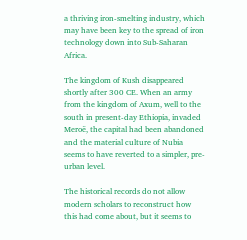a thriving iron-smelting industry, which may have been key to the spread of iron technology down into Sub-Saharan Africa.

The kingdom of Kush disappeared shortly after 300 CE. When an army from the kingdom of Axum, well to the south in present-day Ethiopia, invaded Meroë, the capital had been abandoned and the material culture of Nubia seems to have reverted to a simpler, pre-urban level.

The historical records do not allow modern scholars to reconstruct how this had come about, but it seems to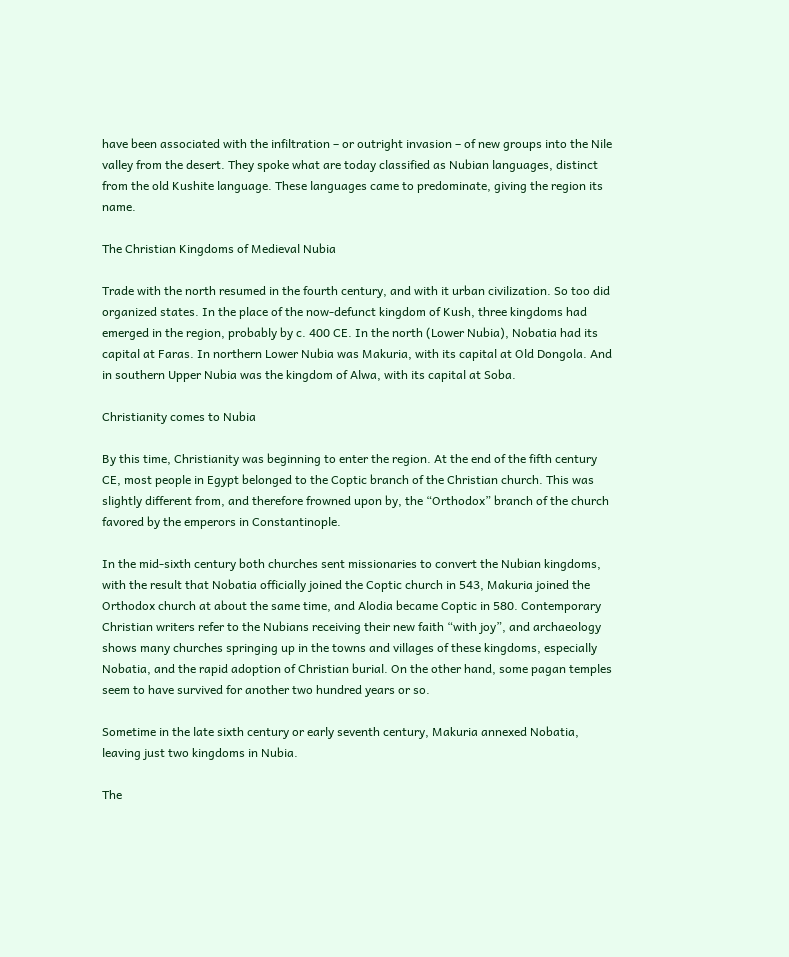have been associated with the infiltration – or outright invasion – of new groups into the Nile valley from the desert. They spoke what are today classified as Nubian languages, distinct from the old Kushite language. These languages came to predominate, giving the region its name.

The Christian Kingdoms of Medieval Nubia

Trade with the north resumed in the fourth century, and with it urban civilization. So too did organized states. In the place of the now-defunct kingdom of Kush, three kingdoms had emerged in the region, probably by c. 400 CE. In the north (Lower Nubia), Nobatia had its capital at Faras. In northern Lower Nubia was Makuria, with its capital at Old Dongola. And in southern Upper Nubia was the kingdom of Alwa, with its capital at Soba.

Christianity comes to Nubia

By this time, Christianity was beginning to enter the region. At the end of the fifth century CE, most people in Egypt belonged to the Coptic branch of the Christian church. This was slightly different from, and therefore frowned upon by, the “Orthodox” branch of the church favored by the emperors in Constantinople.

In the mid-sixth century both churches sent missionaries to convert the Nubian kingdoms, with the result that Nobatia officially joined the Coptic church in 543, Makuria joined the Orthodox church at about the same time, and Alodia became Coptic in 580. Contemporary Christian writers refer to the Nubians receiving their new faith “with joy”, and archaeology shows many churches springing up in the towns and villages of these kingdoms, especially Nobatia, and the rapid adoption of Christian burial. On the other hand, some pagan temples seem to have survived for another two hundred years or so.

Sometime in the late sixth century or early seventh century, Makuria annexed Nobatia, leaving just two kingdoms in Nubia.

The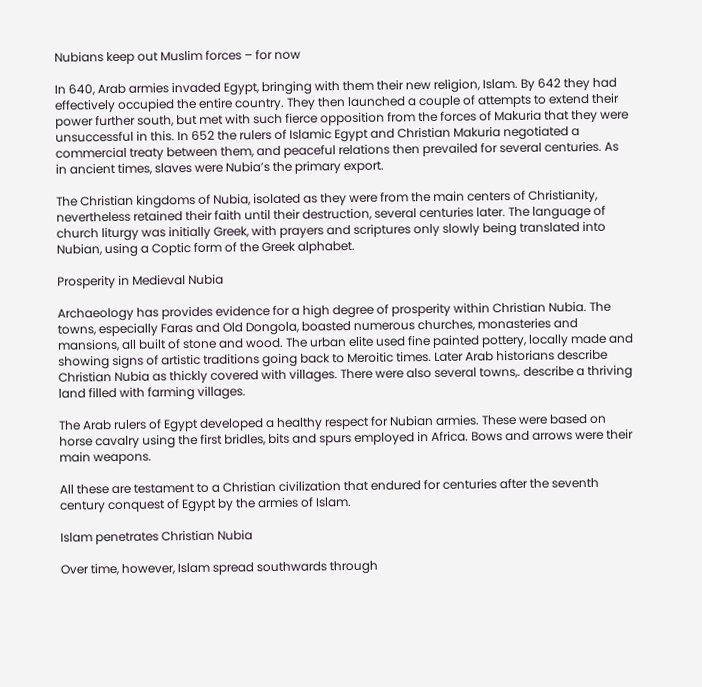Nubians keep out Muslim forces – for now

In 640, Arab armies invaded Egypt, bringing with them their new religion, Islam. By 642 they had effectively occupied the entire country. They then launched a couple of attempts to extend their power further south, but met with such fierce opposition from the forces of Makuria that they were unsuccessful in this. In 652 the rulers of Islamic Egypt and Christian Makuria negotiated a commercial treaty between them, and peaceful relations then prevailed for several centuries. As in ancient times, slaves were Nubia’s the primary export.

The Christian kingdoms of Nubia, isolated as they were from the main centers of Christianity, nevertheless retained their faith until their destruction, several centuries later. The language of church liturgy was initially Greek, with prayers and scriptures only slowly being translated into Nubian, using a Coptic form of the Greek alphabet.

Prosperity in Medieval Nubia

Archaeology has provides evidence for a high degree of prosperity within Christian Nubia. The towns, especially Faras and Old Dongola, boasted numerous churches, monasteries and mansions, all built of stone and wood. The urban elite used fine painted pottery, locally made and showing signs of artistic traditions going back to Meroitic times. Later Arab historians describe Christian Nubia as thickly covered with villages. There were also several towns,. describe a thriving land filled with farming villages.

The Arab rulers of Egypt developed a healthy respect for Nubian armies. These were based on horse cavalry using the first bridles, bits and spurs employed in Africa. Bows and arrows were their main weapons.

All these are testament to a Christian civilization that endured for centuries after the seventh century conquest of Egypt by the armies of Islam.

Islam penetrates Christian Nubia

Over time, however, Islam spread southwards through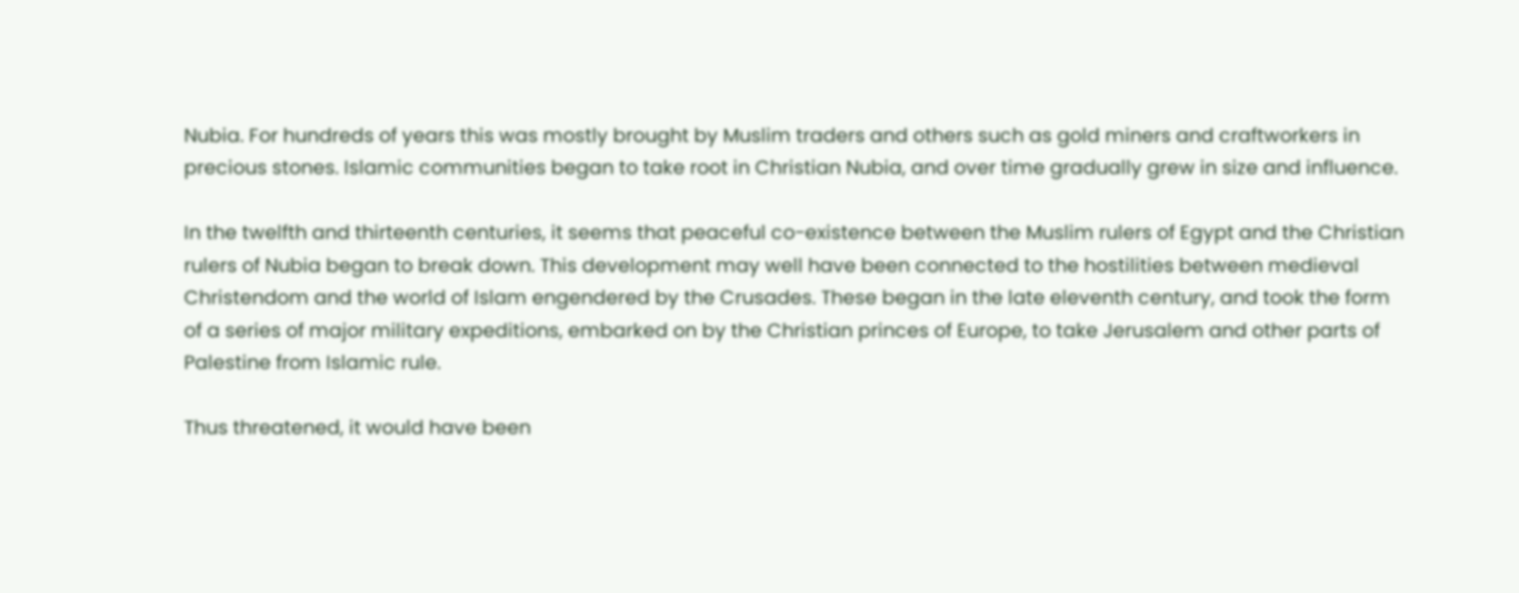Nubia. For hundreds of years this was mostly brought by Muslim traders and others such as gold miners and craftworkers in precious stones. Islamic communities began to take root in Christian Nubia, and over time gradually grew in size and influence.

In the twelfth and thirteenth centuries, it seems that peaceful co-existence between the Muslim rulers of Egypt and the Christian rulers of Nubia began to break down. This development may well have been connected to the hostilities between medieval Christendom and the world of Islam engendered by the Crusades. These began in the late eleventh century, and took the form of a series of major military expeditions, embarked on by the Christian princes of Europe, to take Jerusalem and other parts of Palestine from Islamic rule.

Thus threatened, it would have been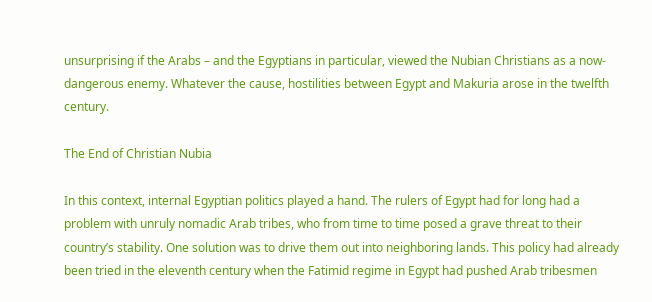unsurprising if the Arabs – and the Egyptians in particular, viewed the Nubian Christians as a now-dangerous enemy. Whatever the cause, hostilities between Egypt and Makuria arose in the twelfth century.

The End of Christian Nubia

In this context, internal Egyptian politics played a hand. The rulers of Egypt had for long had a problem with unruly nomadic Arab tribes, who from time to time posed a grave threat to their country’s stability. One solution was to drive them out into neighboring lands. This policy had already been tried in the eleventh century when the Fatimid regime in Egypt had pushed Arab tribesmen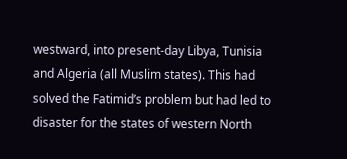westward, into present-day Libya, Tunisia and Algeria (all Muslim states). This had solved the Fatimid’s problem but had led to disaster for the states of western North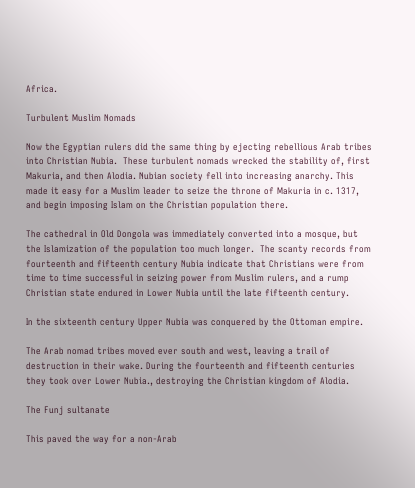Africa.

Turbulent Muslim Nomads

Now the Egyptian rulers did the same thing by ejecting rebellious Arab tribes into Christian Nubia.  These turbulent nomads wrecked the stability of, first Makuria, and then Alodia. Nubian society fell into increasing anarchy. This made it easy for a Muslim leader to seize the throne of Makuria in c. 1317, and begin imposing Islam on the Christian population there.

The cathedral in Old Dongola was immediately converted into a mosque, but the Islamization of the population too much longer.  The scanty records from fourteenth and fifteenth century Nubia indicate that Christians were from time to time successful in seizing power from Muslim rulers, and a rump Christian state endured in Lower Nubia until the late fifteenth century.

In the sixteenth century Upper Nubia was conquered by the Ottoman empire.

The Arab nomad tribes moved ever south and west, leaving a trail of destruction in their wake. During the fourteenth and fifteenth centuries they took over Lower Nubia., destroying the Christian kingdom of Alodia.

The Funj sultanate

This paved the way for a non-Arab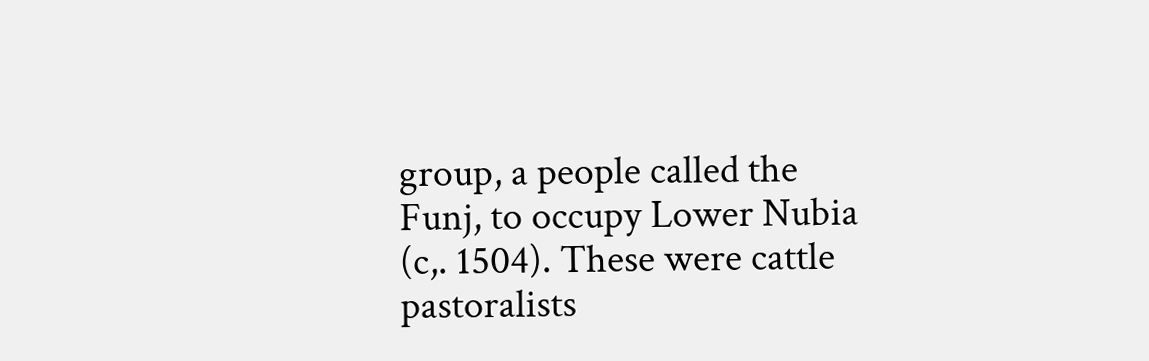group, a people called the Funj, to occupy Lower Nubia (c,. 1504). These were cattle pastoralists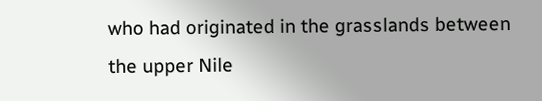who had originated in the grasslands between the upper Nile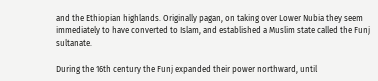and the Ethiopian highlands. Originally pagan, on taking over Lower Nubia they seem immediately to have converted to Islam, and established a Muslim state called the Funj sultanate.

During the 16th century the Funj expanded their power northward, until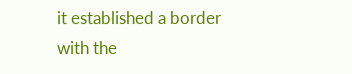it established a border with the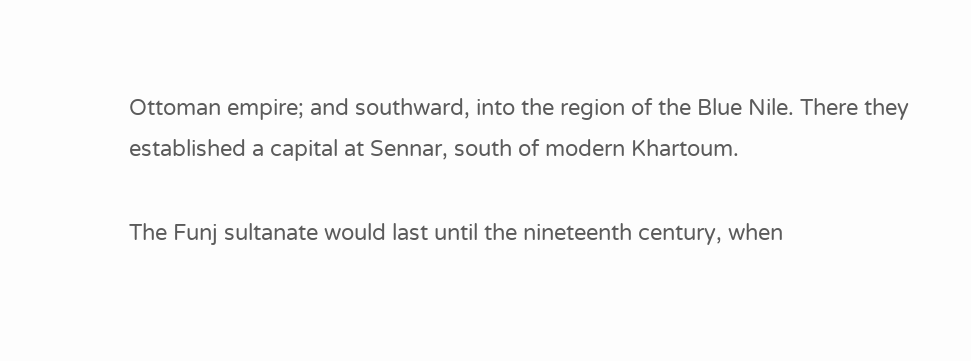Ottoman empire; and southward, into the region of the Blue Nile. There they established a capital at Sennar, south of modern Khartoum.

The Funj sultanate would last until the nineteenth century, when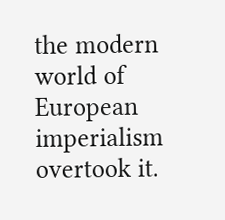the modern world of European imperialism overtook it.